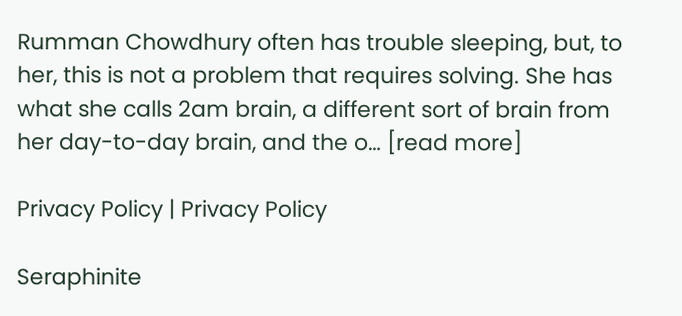Rumman Chowdhury often has trouble sleeping, but, to her, this is not a problem that requires solving. She has what she calls 2am brain, a different sort of brain from her day-to-day brain, and the o… [read more]

Privacy Policy | Privacy Policy

Seraphinite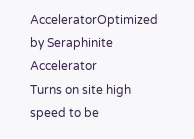AcceleratorOptimized by Seraphinite Accelerator
Turns on site high speed to be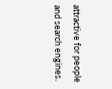attractive for people and search engines.